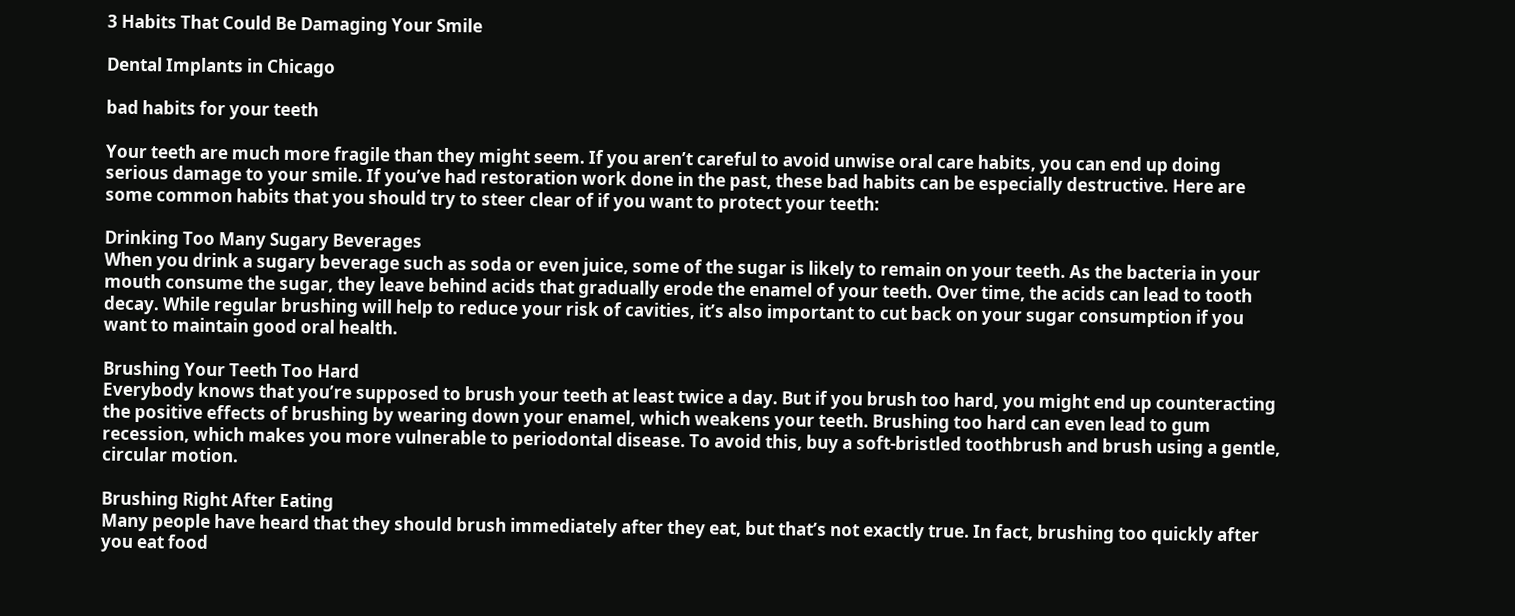3 Habits That Could Be Damaging Your Smile

Dental Implants in Chicago

bad habits for your teeth

Your teeth are much more fragile than they might seem. If you aren’t careful to avoid unwise oral care habits, you can end up doing serious damage to your smile. If you’ve had restoration work done in the past, these bad habits can be especially destructive. Here are some common habits that you should try to steer clear of if you want to protect your teeth:

Drinking Too Many Sugary Beverages
When you drink a sugary beverage such as soda or even juice, some of the sugar is likely to remain on your teeth. As the bacteria in your mouth consume the sugar, they leave behind acids that gradually erode the enamel of your teeth. Over time, the acids can lead to tooth decay. While regular brushing will help to reduce your risk of cavities, it’s also important to cut back on your sugar consumption if you want to maintain good oral health.

Brushing Your Teeth Too Hard
Everybody knows that you’re supposed to brush your teeth at least twice a day. But if you brush too hard, you might end up counteracting the positive effects of brushing by wearing down your enamel, which weakens your teeth. Brushing too hard can even lead to gum recession, which makes you more vulnerable to periodontal disease. To avoid this, buy a soft-bristled toothbrush and brush using a gentle, circular motion.

Brushing Right After Eating
Many people have heard that they should brush immediately after they eat, but that’s not exactly true. In fact, brushing too quickly after you eat food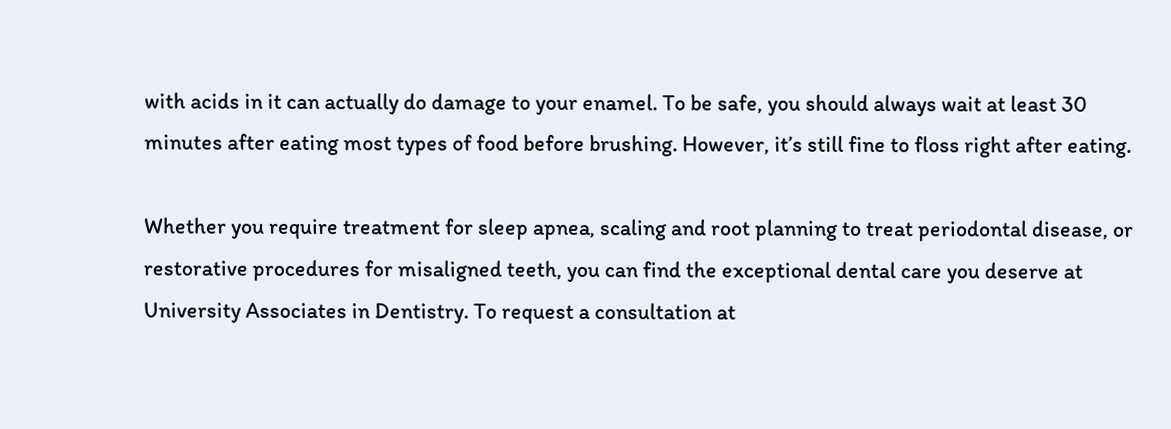with acids in it can actually do damage to your enamel. To be safe, you should always wait at least 30 minutes after eating most types of food before brushing. However, it’s still fine to floss right after eating.

Whether you require treatment for sleep apnea, scaling and root planning to treat periodontal disease, or restorative procedures for misaligned teeth, you can find the exceptional dental care you deserve at University Associates in Dentistry. To request a consultation at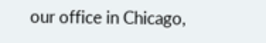our office in Chicago,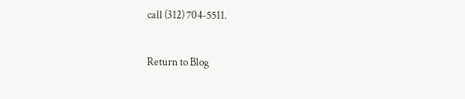call (312) 704-5511.

Return to Blog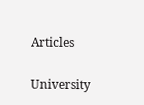Articles

University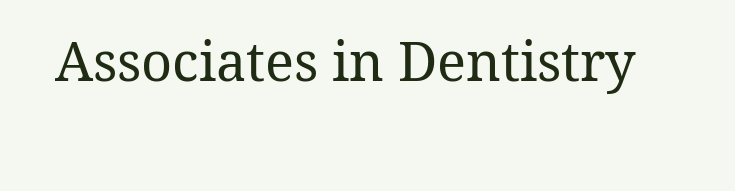Associates in Dentistry